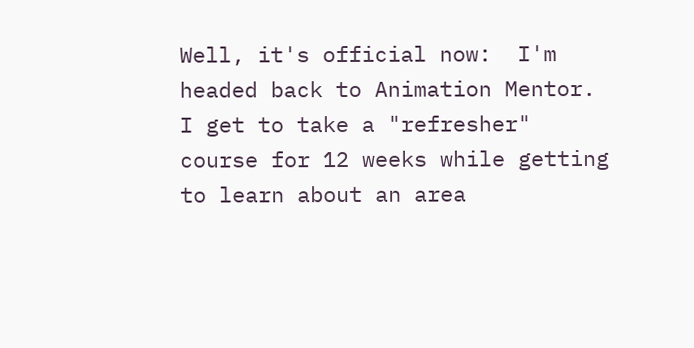Well, it's official now:  I'm headed back to Animation Mentor.  I get to take a "refresher" course for 12 weeks while getting to learn about an area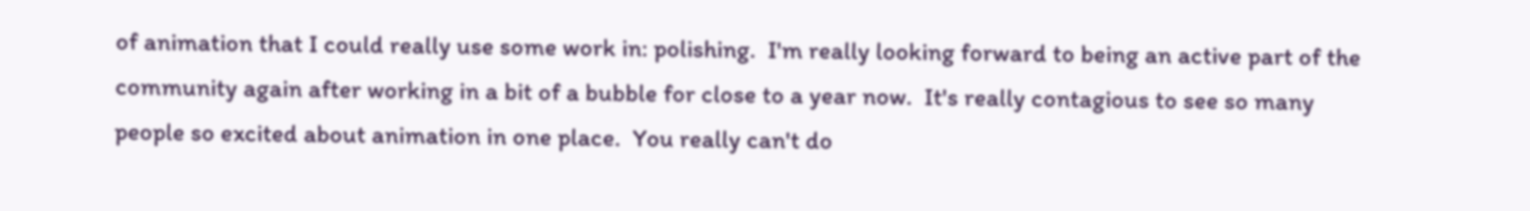of animation that I could really use some work in: polishing.  I'm really looking forward to being an active part of the community again after working in a bit of a bubble for close to a year now.  It's really contagious to see so many people so excited about animation in one place.  You really can't do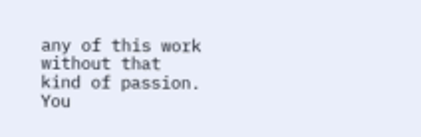any of this work without that kind of passion.  You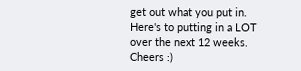get out what you put in.  Here's to putting in a LOT over the next 12 weeks.  Cheers :)